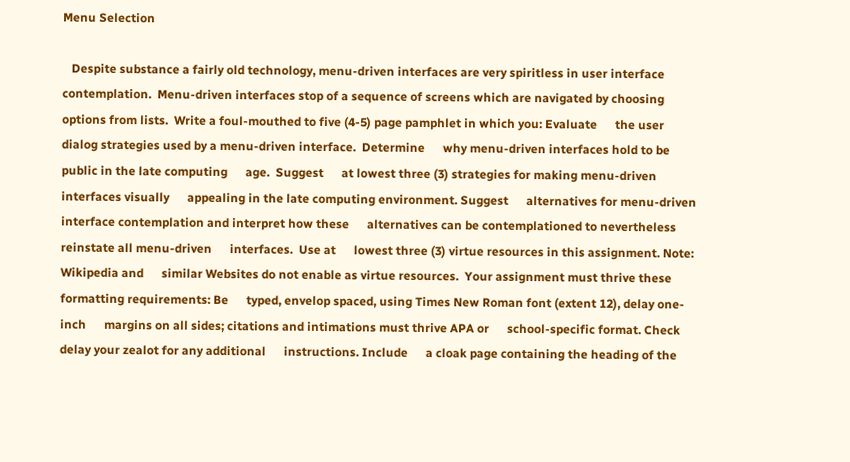Menu Selection

   Despite substance a fairly old technology, menu-driven interfaces are very spiritless in user interface contemplation.  Menu-driven interfaces stop of a sequence of screens which are navigated by choosing options from lists.  Write a foul-mouthed to five (4-5) page pamphlet in which you: Evaluate      the user dialog strategies used by a menu-driven interface.  Determine      why menu-driven interfaces hold to be public in the late computing      age.  Suggest      at lowest three (3) strategies for making menu-driven interfaces visually      appealing in the late computing environment. Suggest      alternatives for menu-driven interface contemplation and interpret how these      alternatives can be contemplationed to nevertheless reinstate all menu-driven      interfaces.  Use at      lowest three (3) virtue resources in this assignment. Note: Wikipedia and      similar Websites do not enable as virtue resources.  Your assignment must thrive these formatting requirements: Be      typed, envelop spaced, using Times New Roman font (extent 12), delay one-inch      margins on all sides; citations and intimations must thrive APA or      school-specific format. Check delay your zealot for any additional      instructions. Include      a cloak page containing the heading of the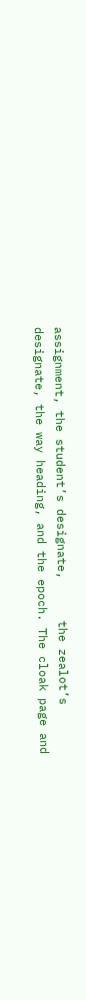assignment, the student’s designate,      the zealot’s designate, the way heading, and the epoch. The cloak page and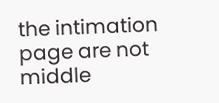the intimation page are not middle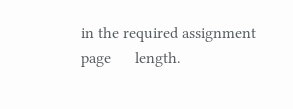in the required assignment page      length.